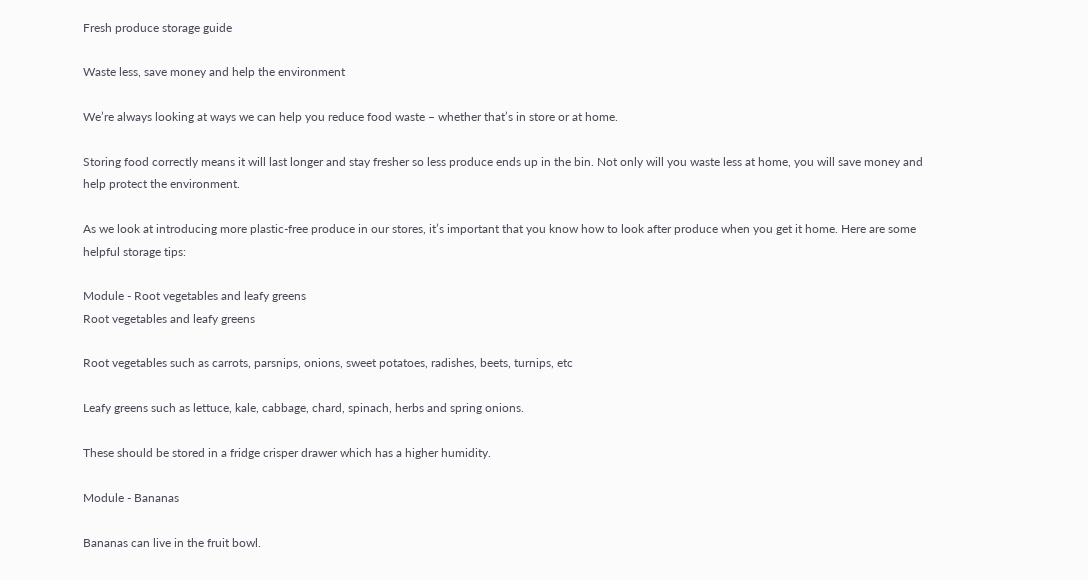Fresh produce storage guide

Waste less, save money and help the environment

We’re always looking at ways we can help you reduce food waste – whether that’s in store or at home.

Storing food correctly means it will last longer and stay fresher so less produce ends up in the bin. Not only will you waste less at home, you will save money and help protect the environment.

As we look at introducing more plastic-free produce in our stores, it’s important that you know how to look after produce when you get it home. Here are some helpful storage tips:

Module - Root vegetables and leafy greens
Root vegetables and leafy greens

Root vegetables such as carrots, parsnips, onions, sweet potatoes, radishes, beets, turnips, etc

Leafy greens such as lettuce, kale, cabbage, chard, spinach, herbs and spring onions.

These should be stored in a fridge crisper drawer which has a higher humidity.

Module - Bananas

Bananas can live in the fruit bowl.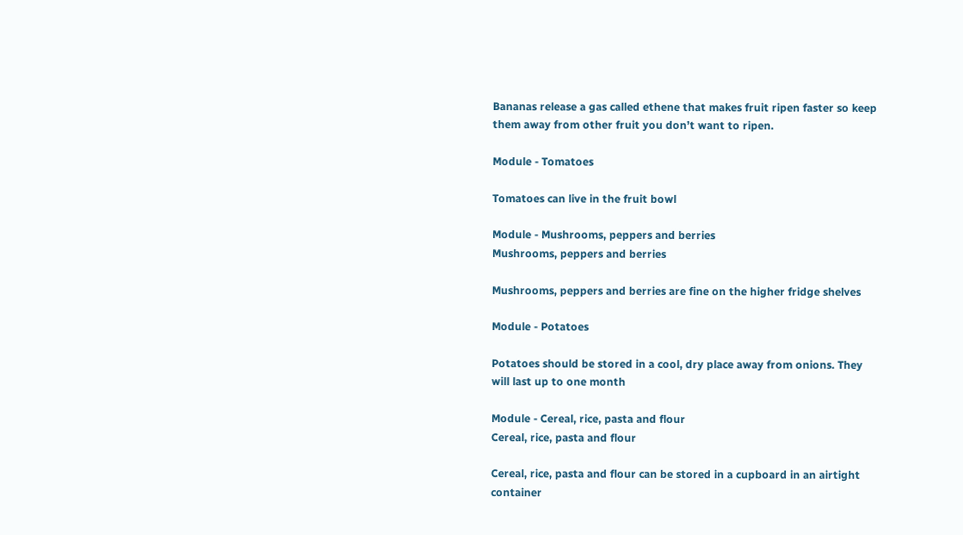Bananas release a gas called ethene that makes fruit ripen faster so keep them away from other fruit you don’t want to ripen.

Module - Tomatoes

Tomatoes can live in the fruit bowl

Module - Mushrooms, peppers and berries
Mushrooms, peppers and berries

Mushrooms, peppers and berries are fine on the higher fridge shelves

Module - Potatoes

Potatoes should be stored in a cool, dry place away from onions. They will last up to one month

Module - Cereal, rice, pasta and flour
Cereal, rice, pasta and flour

Cereal, rice, pasta and flour can be stored in a cupboard in an airtight container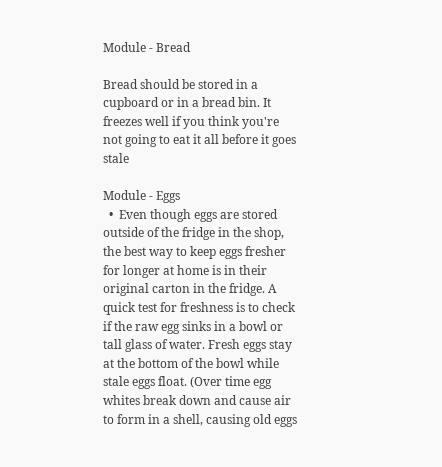Module - Bread

Bread should be stored in a cupboard or in a bread bin. It freezes well if you think you're not going to eat it all before it goes stale

Module - Eggs
  •  Even though eggs are stored outside of the fridge in the shop, the best way to keep eggs fresher for longer at home is in their original carton in the fridge. A quick test for freshness is to check if the raw egg sinks in a bowl or tall glass of water. Fresh eggs stay at the bottom of the bowl while stale eggs float. (Over time egg whites break down and cause air to form in a shell, causing old eggs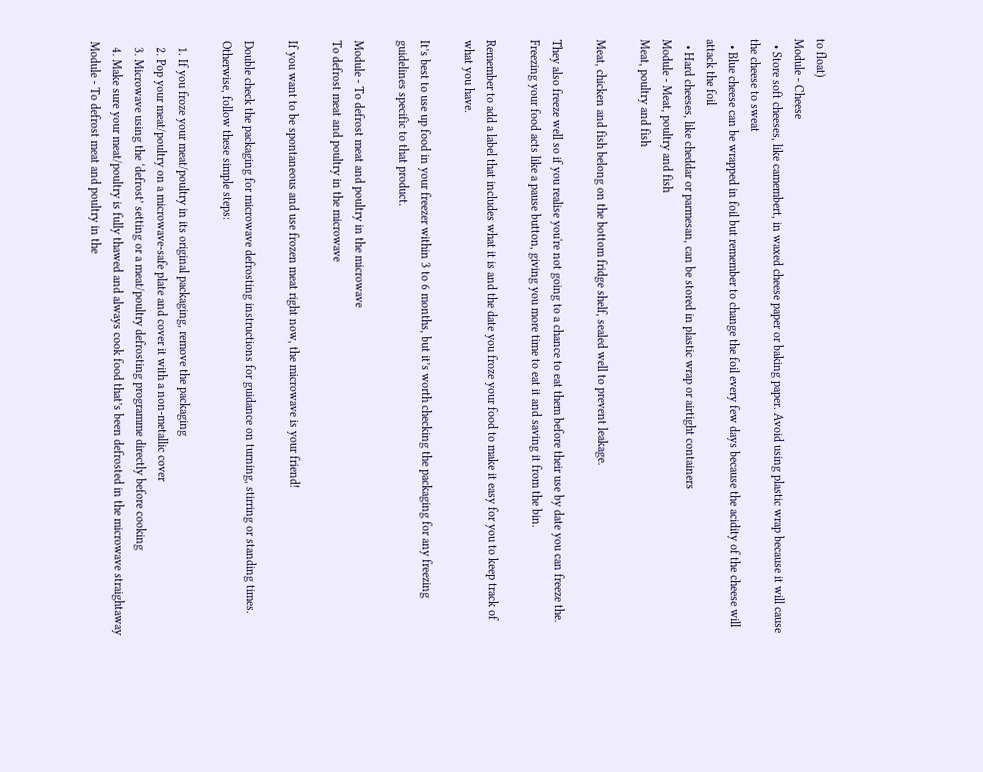to float)
Module - Cheese
  • Store soft cheeses, like camembert, in waxed cheese paper or baking paper. Avoid using plastic wrap because it will cause the cheese to sweat
  • Blue cheese can be wrapped in foil but remember to change the foil every few days because the acidity of the cheese will attack the foil
  • Hard cheeses, like cheddar or parmesan, can be stored in plastic wrap or airtight containers
Module - Meat, poultry and fish
Meat, poultry and fish

Meat, chicken and fish belong on the bottom fridge shelf, sealed well to prevent leakage.

They also freeze well so if you realise you're not going to a chance to eat them before their use by date you can freeze the. Freezing your food acts like a pause button, giving you more time to eat it and saving it from the bin.

Remember to add a label that includes what it is and the date you froze your food to make it easy for you to keep track of what you have.

It’s best to use up food in your freezer within 3 to 6 months, but it’s worth checking the packaging for any freezing guidelines specific to that product.

Module - To defrost meat and poultry in the microwave
To defrost meat and poultry in the microwave

If you want to be spontaneous and use frozen meat right now, the microwave is your friend!

Double check the packaging for microwave defrosting instructions for guidance on turning, stirring or standing times. Otherwise, follow these simple steps:

  1. If you froze your meat/poultry in its original packaging, remove the packaging
  2. Pop your meat/poultry on a microwave-safe plate and cover it with a non-metallic cover
  3. Microwave using the ‘defrost’ setting or a meat/poultry defrosting programme directly before cooking
  4. Make sure your meat/poultry is fully thawed and always cook food that’s been defrosted in the microwave straightaway
Module - To defrost meat and poultry in the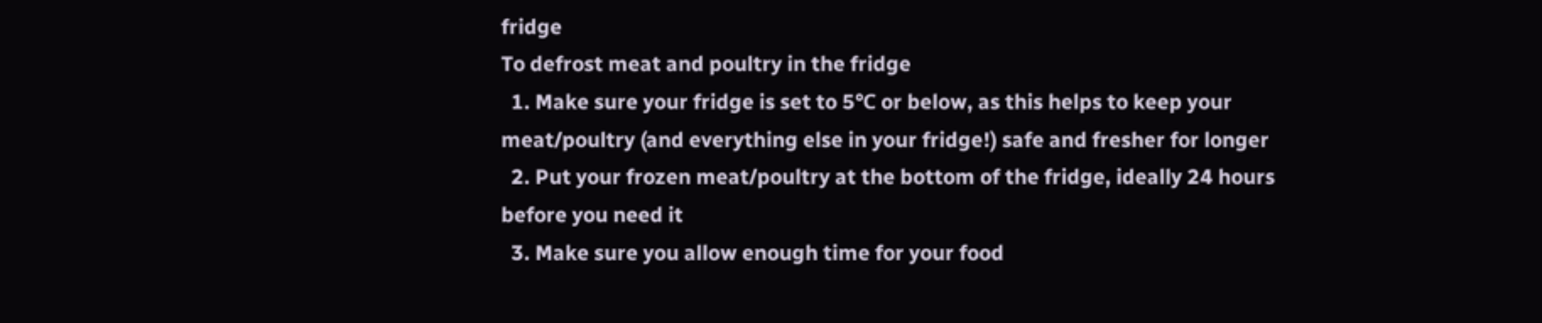fridge
To defrost meat and poultry in the fridge
  1. Make sure your fridge is set to 5℃ or below, as this helps to keep your meat/poultry (and everything else in your fridge!) safe and fresher for longer
  2. Put your frozen meat/poultry at the bottom of the fridge, ideally 24 hours before you need it
  3. Make sure you allow enough time for your food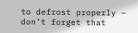to defrost properly – don’t forget that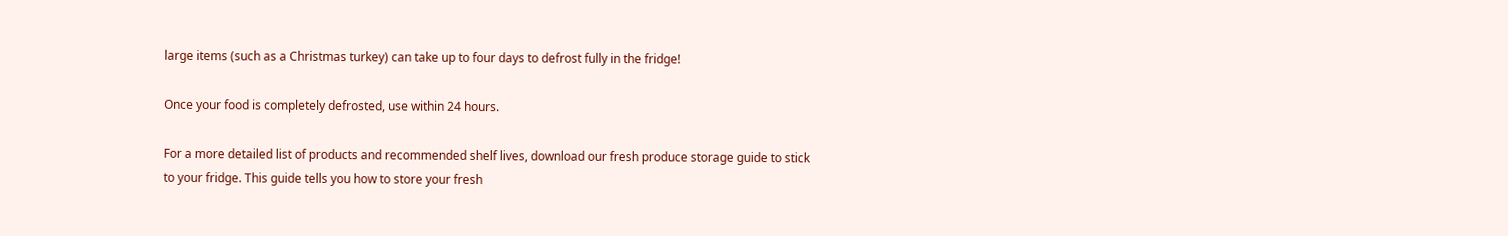large items (such as a Christmas turkey) can take up to four days to defrost fully in the fridge!

Once your food is completely defrosted, use within 24 hours.

For a more detailed list of products and recommended shelf lives, download our fresh produce storage guide to stick to your fridge. This guide tells you how to store your fresh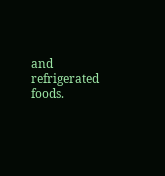and refrigerated foods.